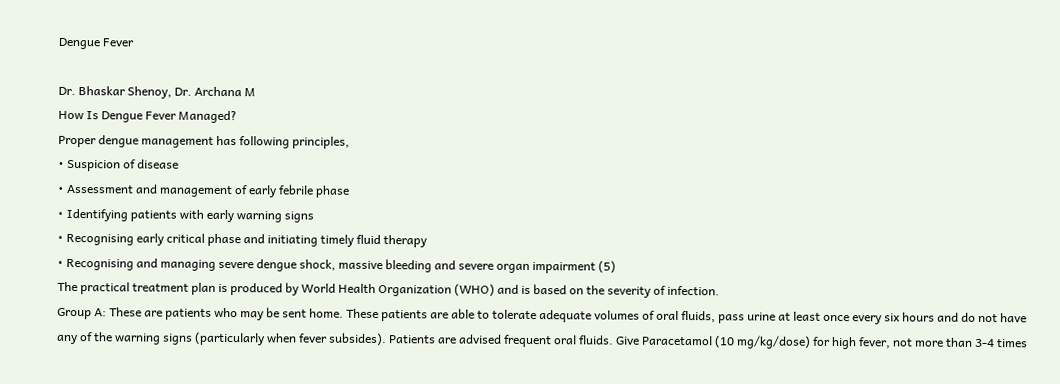Dengue Fever

Dr. Bhaskar Shenoy, Dr. Archana M
How Is Dengue Fever Managed?
Proper dengue management has following principles,
• Suspicion of disease
• Assessment and management of early febrile phase
• Identifying patients with early warning signs
• Recognising early critical phase and initiating timely fluid therapy
• Recognising and managing severe dengue shock, massive bleeding and severe organ impairment (5)
The practical treatment plan is produced by World Health Organization (WHO) and is based on the severity of infection.
Group A: These are patients who may be sent home. These patients are able to tolerate adequate volumes of oral fluids, pass urine at least once every six hours and do not have any of the warning signs (particularly when fever subsides). Patients are advised frequent oral fluids. Give Paracetamol (10 mg/kg/dose) for high fever, not more than 3-4 times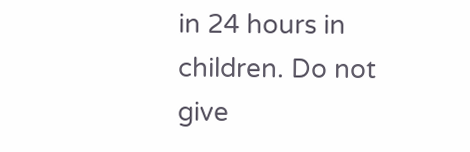in 24 hours in children. Do not give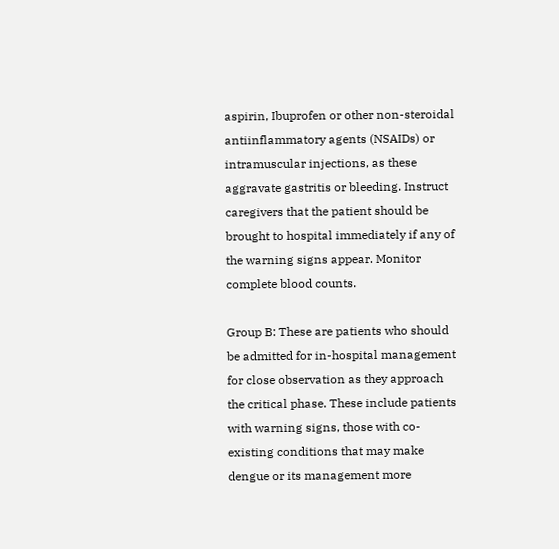aspirin, Ibuprofen or other non-steroidal antiinflammatory agents (NSAIDs) or intramuscular injections, as these aggravate gastritis or bleeding. Instruct caregivers that the patient should be brought to hospital immediately if any of the warning signs appear. Monitor complete blood counts.

Group B: These are patients who should be admitted for in-hospital management for close observation as they approach the critical phase. These include patients with warning signs, those with co-existing conditions that may make dengue or its management more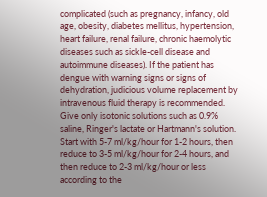complicated (such as pregnancy, infancy, old age, obesity, diabetes mellitus, hypertension, heart failure, renal failure, chronic haemolytic diseases such as sickle-cell disease and autoimmune diseases). If the patient has dengue with warning signs or signs of dehydration, judicious volume replacement by intravenous fluid therapy is recommended. Give only isotonic solutions such as 0.9% saline, Ringer's lactate or Hartmann's solution. Start with 5-7 ml/kg/hour for 1-2 hours, then reduce to 3-5 ml/kg/hour for 2-4 hours, and then reduce to 2-3 ml/kg/hour or less according to the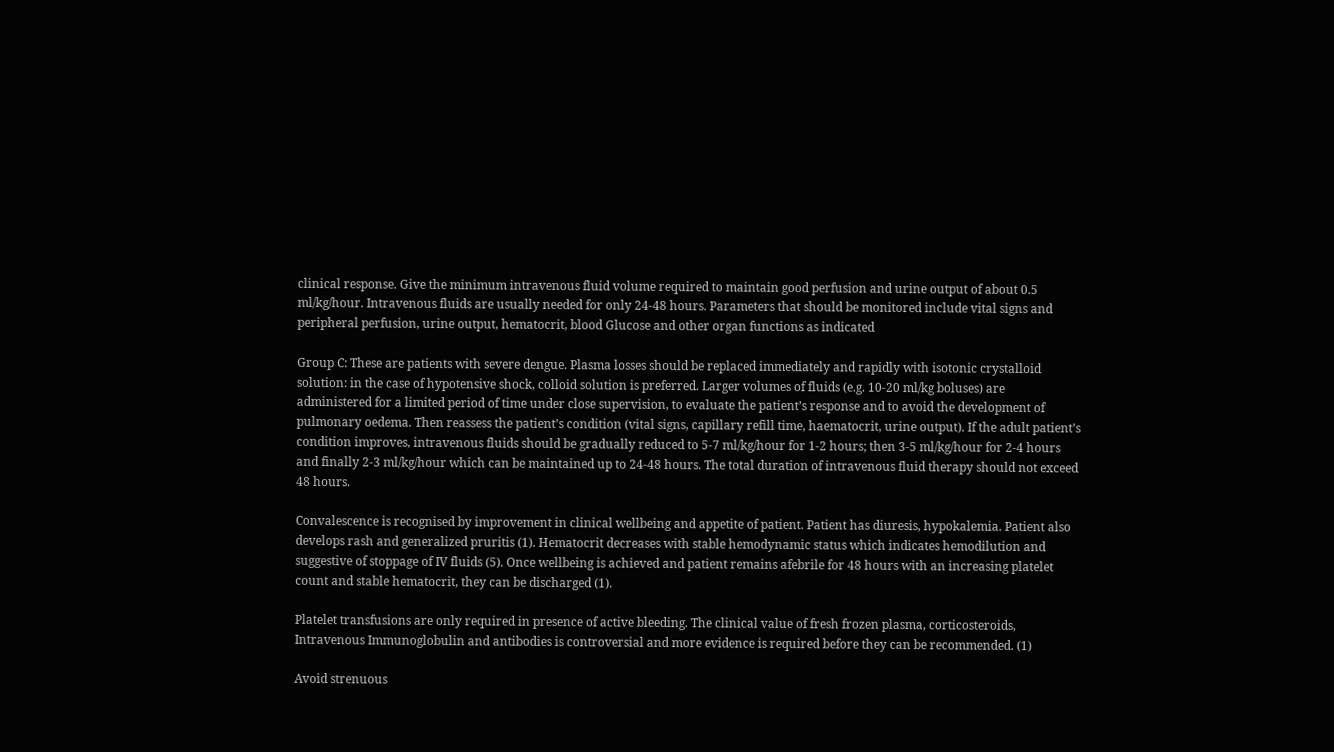clinical response. Give the minimum intravenous fluid volume required to maintain good perfusion and urine output of about 0.5 ml/kg/hour. Intravenous fluids are usually needed for only 24-48 hours. Parameters that should be monitored include vital signs and peripheral perfusion, urine output, hematocrit, blood Glucose and other organ functions as indicated

Group C: These are patients with severe dengue. Plasma losses should be replaced immediately and rapidly with isotonic crystalloid solution: in the case of hypotensive shock, colloid solution is preferred. Larger volumes of fluids (e.g. 10-20 ml/kg boluses) are administered for a limited period of time under close supervision, to evaluate the patient’s response and to avoid the development of pulmonary oedema. Then reassess the patient’s condition (vital signs, capillary refill time, haematocrit, urine output). If the adult patient’s condition improves, intravenous fluids should be gradually reduced to 5-7 ml/kg/hour for 1-2 hours; then 3-5 ml/kg/hour for 2-4 hours and finally 2-3 ml/kg/hour which can be maintained up to 24-48 hours. The total duration of intravenous fluid therapy should not exceed 48 hours.

Convalescence is recognised by improvement in clinical wellbeing and appetite of patient. Patient has diuresis, hypokalemia. Patient also develops rash and generalized pruritis (1). Hematocrit decreases with stable hemodynamic status which indicates hemodilution and suggestive of stoppage of IV fluids (5). Once wellbeing is achieved and patient remains afebrile for 48 hours with an increasing platelet count and stable hematocrit, they can be discharged (1).

Platelet transfusions are only required in presence of active bleeding. The clinical value of fresh frozen plasma, corticosteroids, Intravenous Immunoglobulin and antibodies is controversial and more evidence is required before they can be recommended. (1)

Avoid strenuous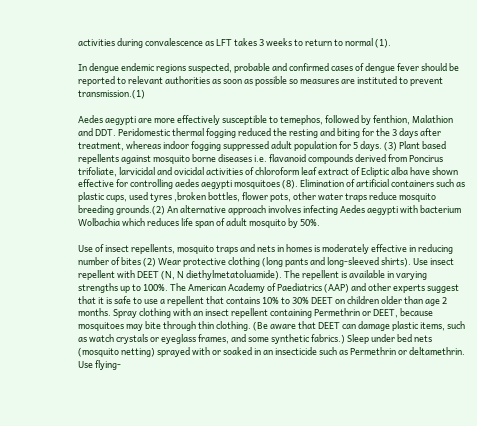activities during convalescence as LFT takes 3 weeks to return to normal (1).

In dengue endemic regions suspected, probable and confirmed cases of dengue fever should be reported to relevant authorities as soon as possible so measures are instituted to prevent transmission.(1)

Aedes aegypti are more effectively susceptible to temephos, followed by fenthion, Malathion and DDT. Peridomestic thermal fogging reduced the resting and biting for the 3 days after treatment, whereas indoor fogging suppressed adult population for 5 days. (3) Plant based repellents against mosquito borne diseases i.e. flavanoid compounds derived from Poncirus trifoliate, larvicidal and ovicidal activities of chloroform leaf extract of Ecliptic alba have shown effective for controlling aedes aegypti mosquitoes (8). Elimination of artificial containers such as plastic cups, used tyres ,broken bottles, flower pots, other water traps reduce mosquito breeding grounds.(2) An alternative approach involves infecting Aedes aegypti with bacterium Wolbachia which reduces life span of adult mosquito by 50%.

Use of insect repellents, mosquito traps and nets in homes is moderately effective in reducing number of bites (2) Wear protective clothing (long pants and long-sleeved shirts). Use insect repellent with DEET (N, N diethylmetatoluamide). The repellent is available in varying strengths up to 100%. The American Academy of Paediatrics (AAP) and other experts suggest that it is safe to use a repellent that contains 10% to 30% DEET on children older than age 2 months. Spray clothing with an insect repellent containing Permethrin or DEET, because mosquitoes may bite through thin clothing. (Be aware that DEET can damage plastic items, such as watch crystals or eyeglass frames, and some synthetic fabrics.) Sleep under bed nets (mosquito netting) sprayed with or soaked in an insecticide such as Permethrin or deltamethrin. Use flying-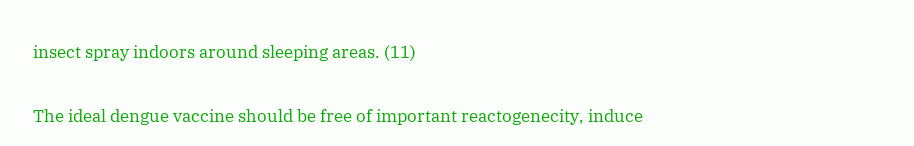insect spray indoors around sleeping areas. (11)

The ideal dengue vaccine should be free of important reactogenecity, induce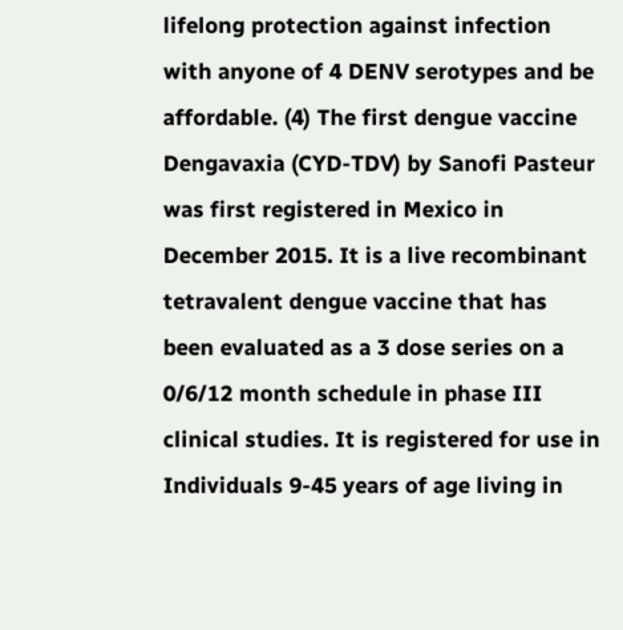lifelong protection against infection with anyone of 4 DENV serotypes and be affordable. (4) The first dengue vaccine Dengavaxia (CYD-TDV) by Sanofi Pasteur was first registered in Mexico in December 2015. It is a live recombinant tetravalent dengue vaccine that has been evaluated as a 3 dose series on a 0/6/12 month schedule in phase III clinical studies. It is registered for use in Individuals 9-45 years of age living in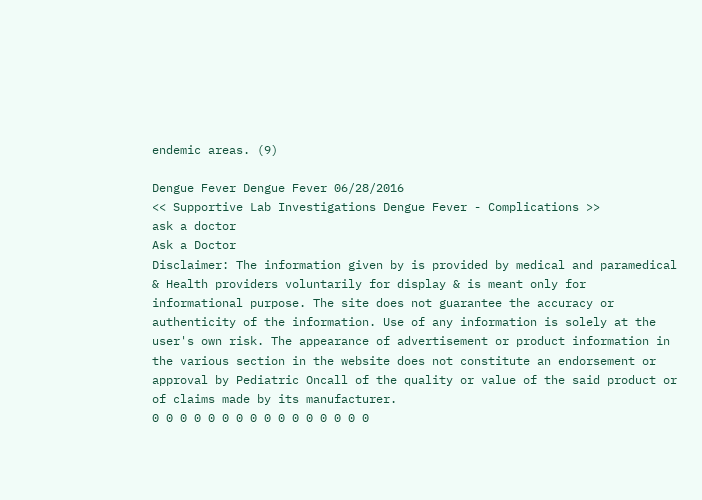endemic areas. (9)

Dengue Fever Dengue Fever 06/28/2016
<< Supportive Lab Investigations Dengue Fever - Complications >>
ask a doctor
Ask a Doctor
Disclaimer: The information given by is provided by medical and paramedical & Health providers voluntarily for display & is meant only for informational purpose. The site does not guarantee the accuracy or authenticity of the information. Use of any information is solely at the user's own risk. The appearance of advertisement or product information in the various section in the website does not constitute an endorsement or approval by Pediatric Oncall of the quality or value of the said product or of claims made by its manufacturer.
0 0 0 0 0 0 0 0 0 0 0 0 0 0 0 0